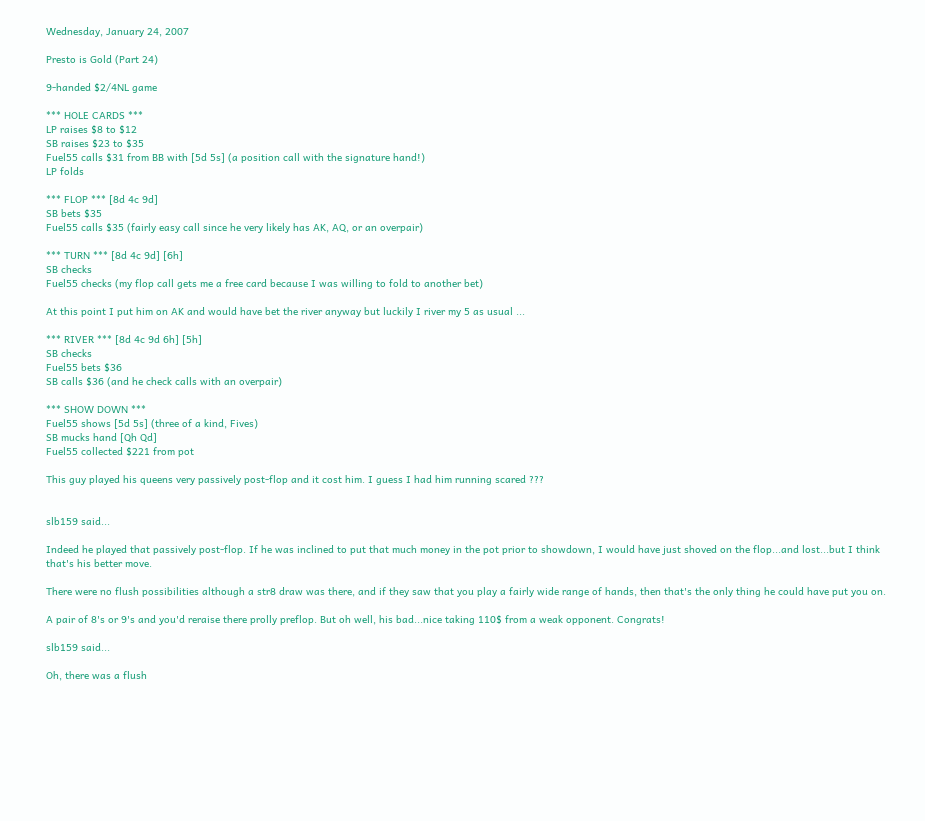Wednesday, January 24, 2007

Presto is Gold (Part 24)

9-handed $2/4NL game

*** HOLE CARDS ***
LP raises $8 to $12
SB raises $23 to $35
Fuel55 calls $31 from BB with [5d 5s] (a position call with the signature hand!)
LP folds

*** FLOP *** [8d 4c 9d]
SB bets $35
Fuel55 calls $35 (fairly easy call since he very likely has AK, AQ, or an overpair)

*** TURN *** [8d 4c 9d] [6h]
SB checks
Fuel55 checks (my flop call gets me a free card because I was willing to fold to another bet)

At this point I put him on AK and would have bet the river anyway but luckily I river my 5 as usual ...

*** RIVER *** [8d 4c 9d 6h] [5h]
SB checks
Fuel55 bets $36
SB calls $36 (and he check calls with an overpair)

*** SHOW DOWN ***
Fuel55 shows [5d 5s] (three of a kind, Fives)
SB mucks hand [Qh Qd]
Fuel55 collected $221 from pot

This guy played his queens very passively post-flop and it cost him. I guess I had him running scared ???


slb159 said...

Indeed he played that passively post-flop. If he was inclined to put that much money in the pot prior to showdown, I would have just shoved on the flop...and lost...but I think that's his better move.

There were no flush possibilities although a str8 draw was there, and if they saw that you play a fairly wide range of hands, then that's the only thing he could have put you on.

A pair of 8's or 9's and you'd reraise there prolly preflop. But oh well, his bad...nice taking 110$ from a weak opponent. Congrats!

slb159 said...

Oh, there was a flush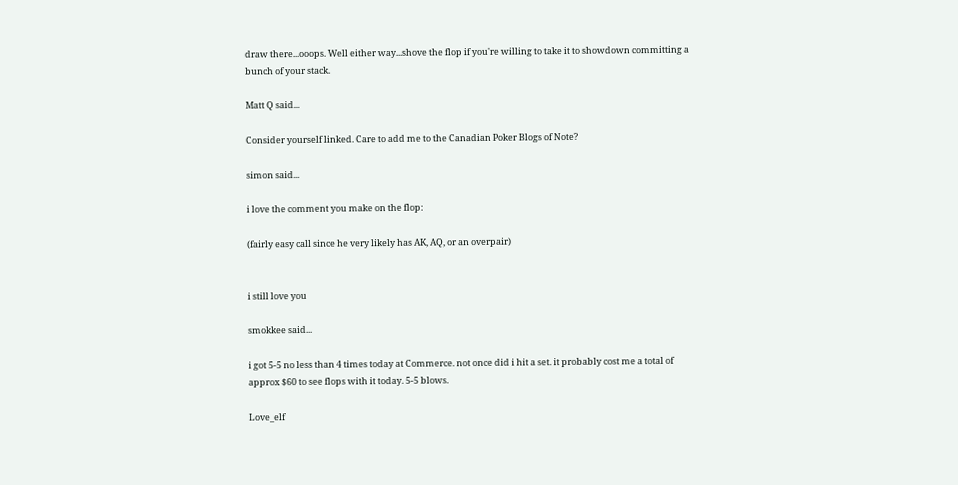draw there...ooops. Well either way...shove the flop if you're willing to take it to showdown committing a bunch of your stack.

Matt Q said...

Consider yourself linked. Care to add me to the Canadian Poker Blogs of Note?

simon said...

i love the comment you make on the flop:

(fairly easy call since he very likely has AK, AQ, or an overpair)


i still love you

smokkee said...

i got 5-5 no less than 4 times today at Commerce. not once did i hit a set. it probably cost me a total of approx $60 to see flops with it today. 5-5 blows.

Love_elf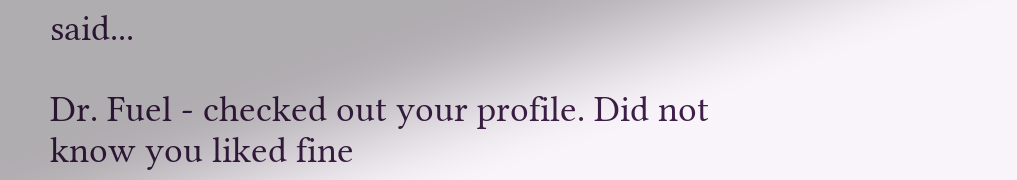said...

Dr. Fuel - checked out your profile. Did not know you liked fine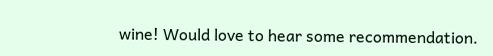wine! Would love to hear some recommendation.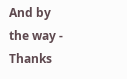And by the way - Thanks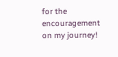for the encouragement on my journey!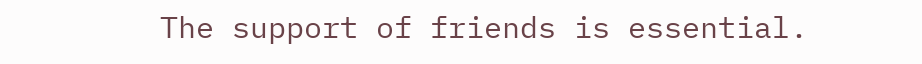The support of friends is essential.